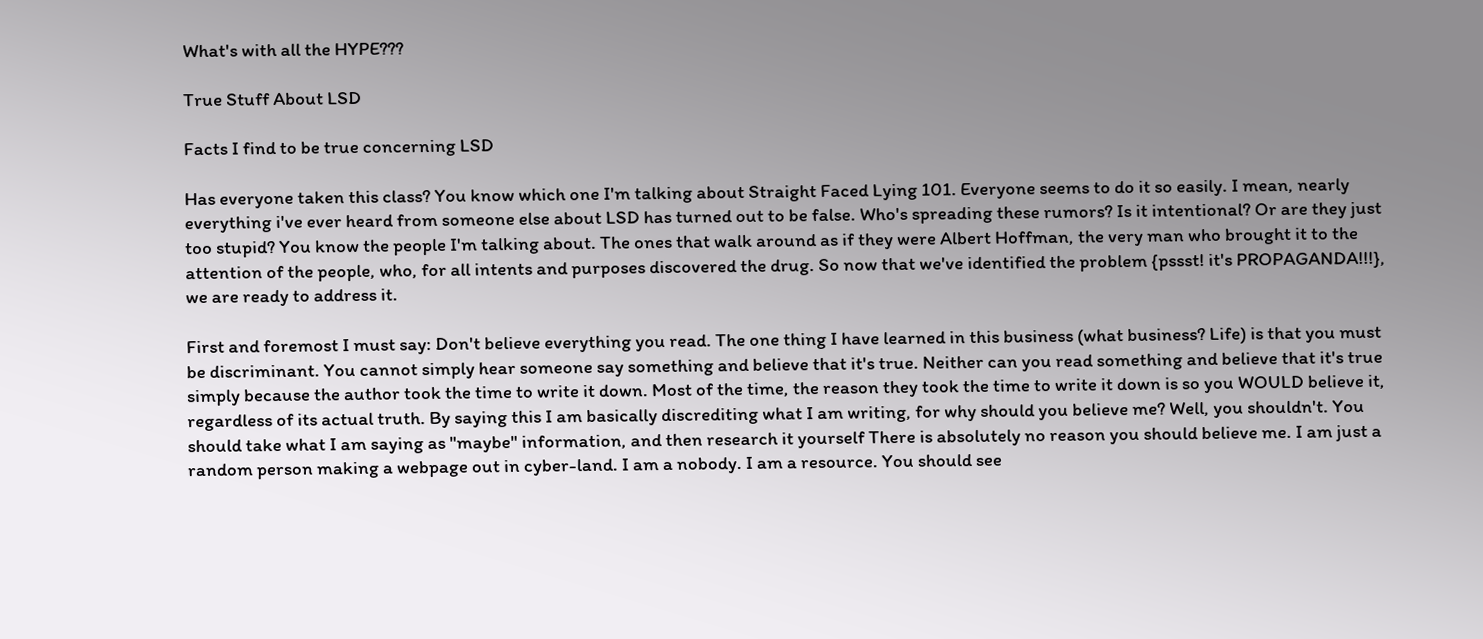What's with all the HYPE???

True Stuff About LSD

Facts I find to be true concerning LSD

Has everyone taken this class? You know which one I'm talking about Straight Faced Lying 101. Everyone seems to do it so easily. I mean, nearly everything i've ever heard from someone else about LSD has turned out to be false. Who's spreading these rumors? Is it intentional? Or are they just too stupid? You know the people I'm talking about. The ones that walk around as if they were Albert Hoffman, the very man who brought it to the attention of the people, who, for all intents and purposes discovered the drug. So now that we've identified the problem {pssst! it's PROPAGANDA!!!}, we are ready to address it.

First and foremost I must say: Don't believe everything you read. The one thing I have learned in this business (what business? Life) is that you must be discriminant. You cannot simply hear someone say something and believe that it's true. Neither can you read something and believe that it's true simply because the author took the time to write it down. Most of the time, the reason they took the time to write it down is so you WOULD believe it, regardless of its actual truth. By saying this I am basically discrediting what I am writing, for why should you believe me? Well, you shouldn't. You should take what I am saying as "maybe" information, and then research it yourself There is absolutely no reason you should believe me. I am just a random person making a webpage out in cyber-land. I am a nobody. I am a resource. You should see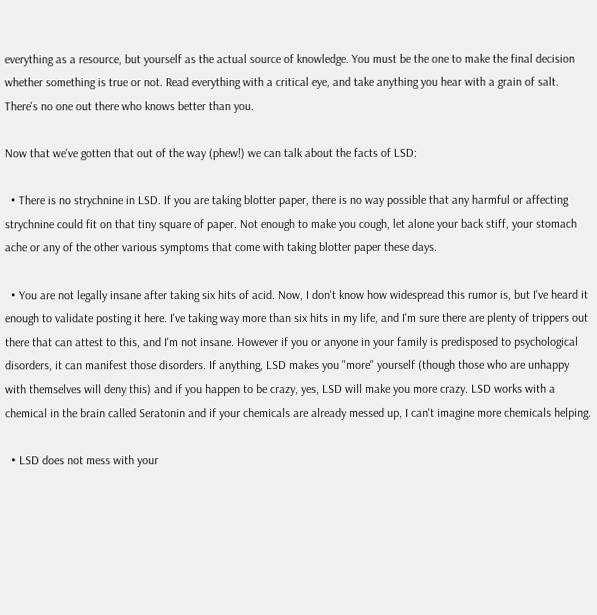everything as a resource, but yourself as the actual source of knowledge. You must be the one to make the final decision whether something is true or not. Read everything with a critical eye, and take anything you hear with a grain of salt. There's no one out there who knows better than you.

Now that we've gotten that out of the way (phew!) we can talk about the facts of LSD:

  • There is no strychnine in LSD. If you are taking blotter paper, there is no way possible that any harmful or affecting strychnine could fit on that tiny square of paper. Not enough to make you cough, let alone your back stiff, your stomach ache or any of the other various symptoms that come with taking blotter paper these days.

  • You are not legally insane after taking six hits of acid. Now, I don't know how widespread this rumor is, but I've heard it enough to validate posting it here. I've taking way more than six hits in my life, and I'm sure there are plenty of trippers out there that can attest to this, and I'm not insane. However if you or anyone in your family is predisposed to psychological disorders, it can manifest those disorders. If anything, LSD makes you "more" yourself (though those who are unhappy with themselves will deny this) and if you happen to be crazy, yes, LSD will make you more crazy. LSD works with a chemical in the brain called Seratonin and if your chemicals are already messed up, I can't imagine more chemicals helping.

  • LSD does not mess with your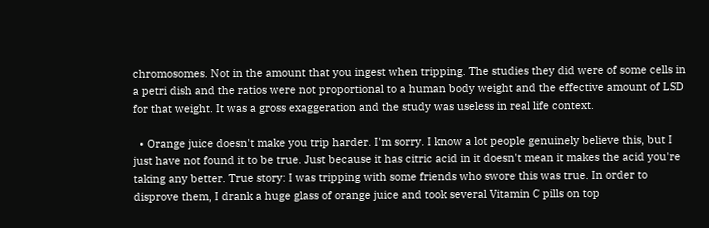chromosomes. Not in the amount that you ingest when tripping. The studies they did were of some cells in a petri dish and the ratios were not proportional to a human body weight and the effective amount of LSD for that weight. It was a gross exaggeration and the study was useless in real life context.

  • Orange juice doesn't make you trip harder. I'm sorry. I know a lot people genuinely believe this, but I just have not found it to be true. Just because it has citric acid in it doesn't mean it makes the acid you're taking any better. True story: I was tripping with some friends who swore this was true. In order to disprove them, I drank a huge glass of orange juice and took several Vitamin C pills on top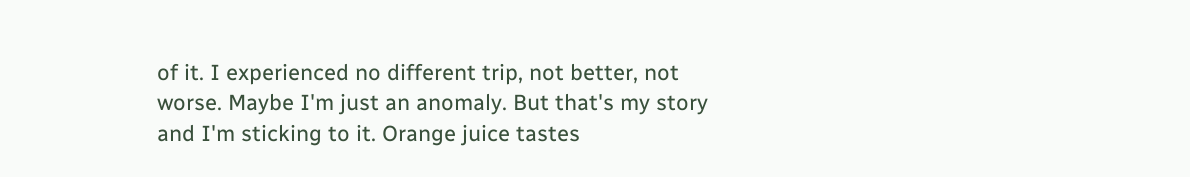of it. I experienced no different trip, not better, not worse. Maybe I'm just an anomaly. But that's my story and I'm sticking to it. Orange juice tastes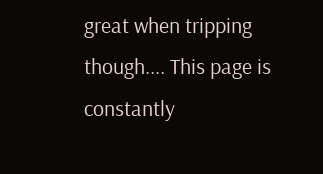great when tripping though.... This page is constantly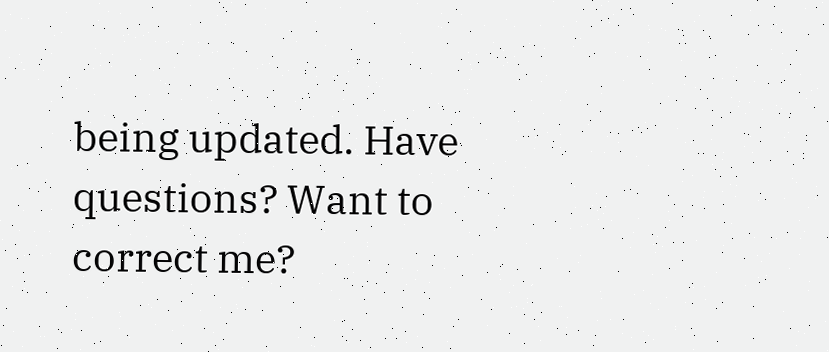being updated. Have questions? Want to correct me?